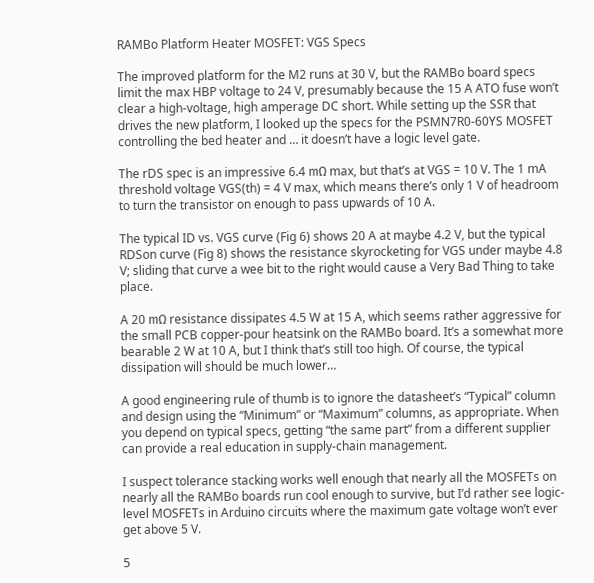RAMBo Platform Heater MOSFET: VGS Specs

The improved platform for the M2 runs at 30 V, but the RAMBo board specs limit the max HBP voltage to 24 V, presumably because the 15 A ATO fuse won’t clear a high-voltage, high amperage DC short. While setting up the SSR that drives the new platform, I looked up the specs for the PSMN7R0-60YS MOSFET controlling the bed heater and … it doesn’t have a logic level gate.

The rDS spec is an impressive 6.4 mΩ max, but that’s at VGS = 10 V. The 1 mA threshold voltage VGS(th) = 4 V max, which means there’s only 1 V of headroom to turn the transistor on enough to pass upwards of 10 A.

The typical ID vs. VGS curve (Fig 6) shows 20 A at maybe 4.2 V, but the typical RDSon curve (Fig 8) shows the resistance skyrocketing for VGS under maybe 4.8 V; sliding that curve a wee bit to the right would cause a Very Bad Thing to take place.

A 20 mΩ resistance dissipates 4.5 W at 15 A, which seems rather aggressive for the small PCB copper-pour heatsink on the RAMBo board. It’s a somewhat more bearable 2 W at 10 A, but I think that’s still too high. Of course, the typical dissipation will should be much lower…

A good engineering rule of thumb is to ignore the datasheet’s “Typical” column and design using the “Minimum” or “Maximum” columns, as appropriate. When you depend on typical specs, getting “the same part” from a different supplier can provide a real education in supply-chain management.

I suspect tolerance stacking works well enough that nearly all the MOSFETs on nearly all the RAMBo boards run cool enough to survive, but I’d rather see logic-level MOSFETs in Arduino circuits where the maximum gate voltage won’t ever get above 5 V.

5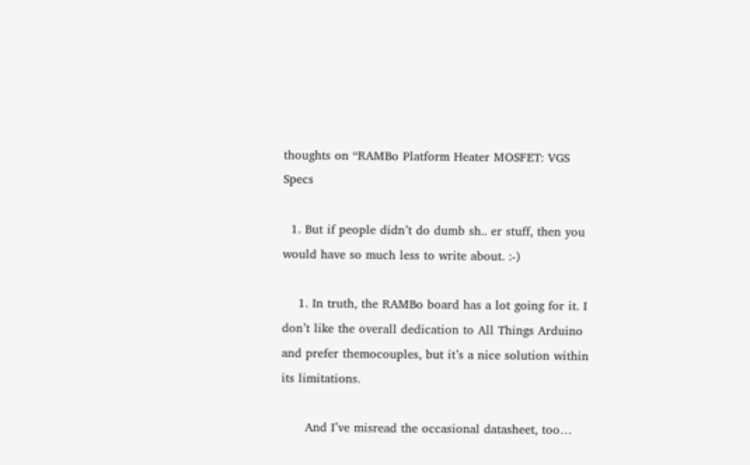thoughts on “RAMBo Platform Heater MOSFET: VGS Specs

  1. But if people didn’t do dumb sh.. er stuff, then you would have so much less to write about. :-)

    1. In truth, the RAMBo board has a lot going for it. I don’t like the overall dedication to All Things Arduino and prefer themocouples, but it’s a nice solution within its limitations.

      And I’ve misread the occasional datasheet, too…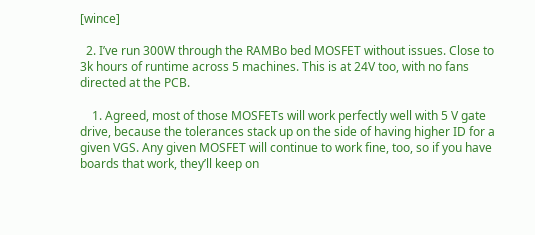[wince]

  2. I’ve run 300W through the RAMBo bed MOSFET without issues. Close to 3k hours of runtime across 5 machines. This is at 24V too, with no fans directed at the PCB.

    1. Agreed, most of those MOSFETs will work perfectly well with 5 V gate drive, because the tolerances stack up on the side of having higher ID for a given VGS. Any given MOSFET will continue to work fine, too, so if you have boards that work, they’ll keep on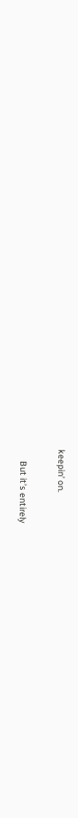keepin’ on.

      But it’s entirely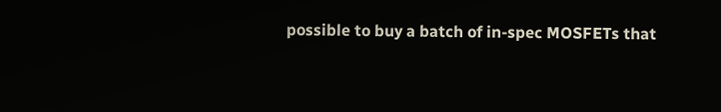possible to buy a batch of in-spec MOSFETs that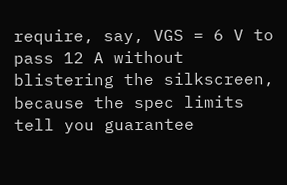require, say, VGS = 6 V to pass 12 A without blistering the silkscreen, because the spec limits tell you guarantee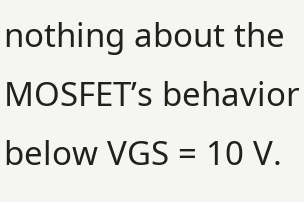nothing about the MOSFET’s behavior below VGS = 10 V.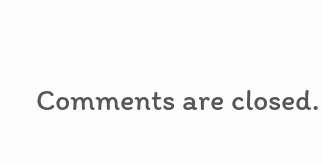Comments are closed.